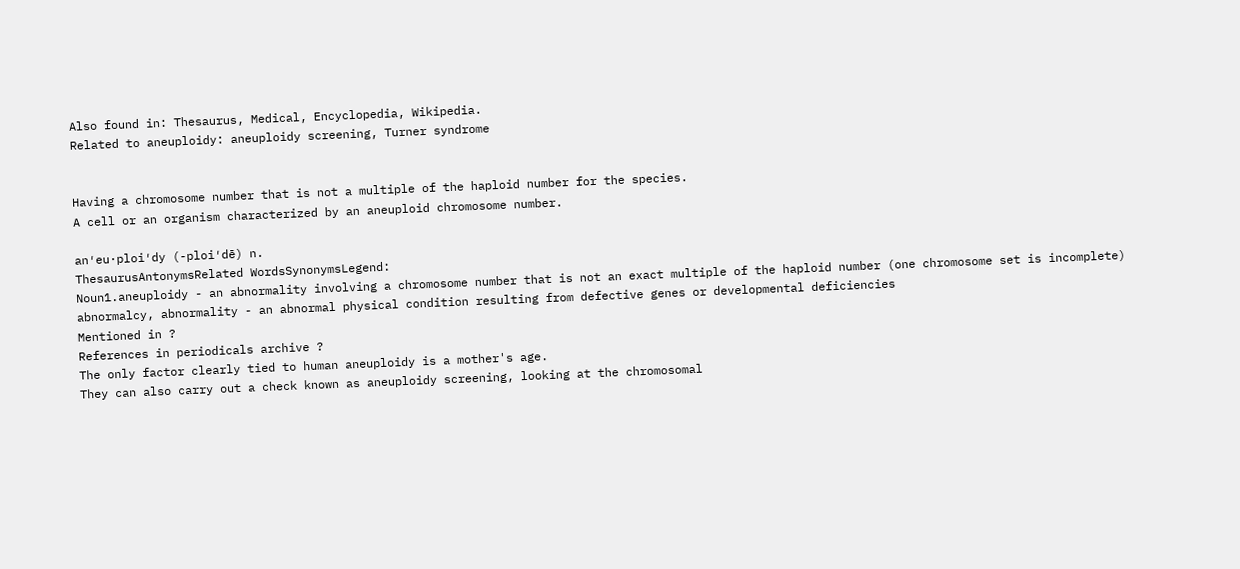Also found in: Thesaurus, Medical, Encyclopedia, Wikipedia.
Related to aneuploidy: aneuploidy screening, Turner syndrome


Having a chromosome number that is not a multiple of the haploid number for the species.
A cell or an organism characterized by an aneuploid chromosome number.

an′eu·ploi′dy (-ploi′dē) n.
ThesaurusAntonymsRelated WordsSynonymsLegend:
Noun1.aneuploidy - an abnormality involving a chromosome number that is not an exact multiple of the haploid number (one chromosome set is incomplete)
abnormalcy, abnormality - an abnormal physical condition resulting from defective genes or developmental deficiencies
Mentioned in ?
References in periodicals archive ?
The only factor clearly tied to human aneuploidy is a mother's age.
They can also carry out a check known as aneuploidy screening, looking at the chromosomal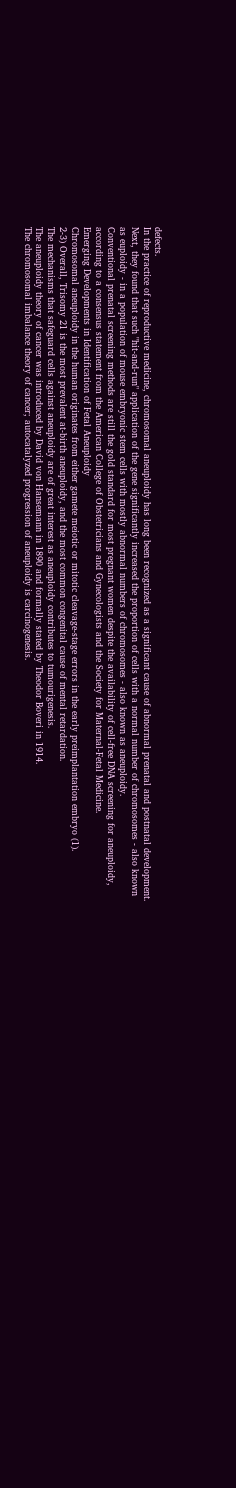defects.
In the practice of reproductive medicine, chromosomal aneuploidy has long been recognized as a significant cause of abnormal prenatal and postnatal development.
Next, they found that such "hit-and-run" application of the gene significantly increased the proportion of cells with a normal number of chromosomes - also known as euploidy - in a population of mouse embryonic stem cells with mostly abnormal numbers of chromosomes - also known as aneuploidy.
Conventional prenatal screening methods are still the gold standard for most pregnant women despite the availability of cell-free DNA screening for aneuploidy, according to a consensus statement from the American College of Obstetricians and Gynecologists and the Society for Maternal-Fetal Medicine.
Emerging Developments in Identification of Fetal Aneuploidy
Chromosomal aneuploidy in the human originates from either gamete meiotic or mitotic cleavage-stage errors in the early preimplantation embryo (1).
2-3) Overall, Trisomy 21 is the most prevalent at-birth aneuploidy, and the most common congenital cause of mental retardation.
The mechanisms that safeguard cells against aneuploidy are of great interest as aneuploidy contributes to tumourigenesis.
The aneuploidy theory of cancer was introduced by David von Hansemann in 1890 and formally stated by Theodor Boveri in 1914.
The chromosomal imbalance theory of cancer; autocatalyzed progression of aneuploidy is carcinogenesis.